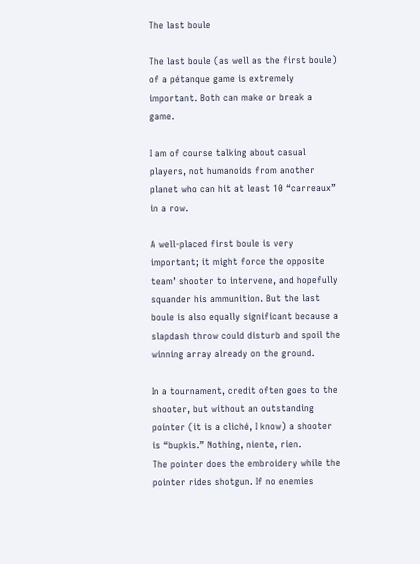The last boule

The last boule (as well as the first boule) of a pétanque game is extremely important. Both can make or break a game.

I am of course talking about casual players, not humanoids from another planet who can hit at least 10 “carreaux” in a row.

A well-placed first boule is very important; it might force the opposite team’ shooter to intervene, and hopefully squander his ammunition. But the last boule is also equally significant because a slapdash throw could disturb and spoil the winning array already on the ground.

In a tournament, credit often goes to the shooter, but without an outstanding pointer (it is a cliché, I know) a shooter is “bupkis.” Nothing, niente, rien.
The pointer does the embroidery while the pointer rides shotgun. If no enemies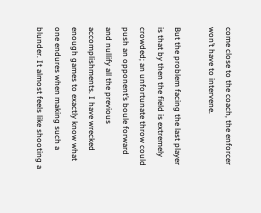come close to the coach, the enforcer won’t have to intervene.

But the problem facing the last player is that by then the field is extremely crowded; an unfortunate throw could push an opponent’s boule forward and nullify all the previous accomplishments. I have wrecked enough games to exactly know what one endures when making such a blunder. It almost feels like shooting a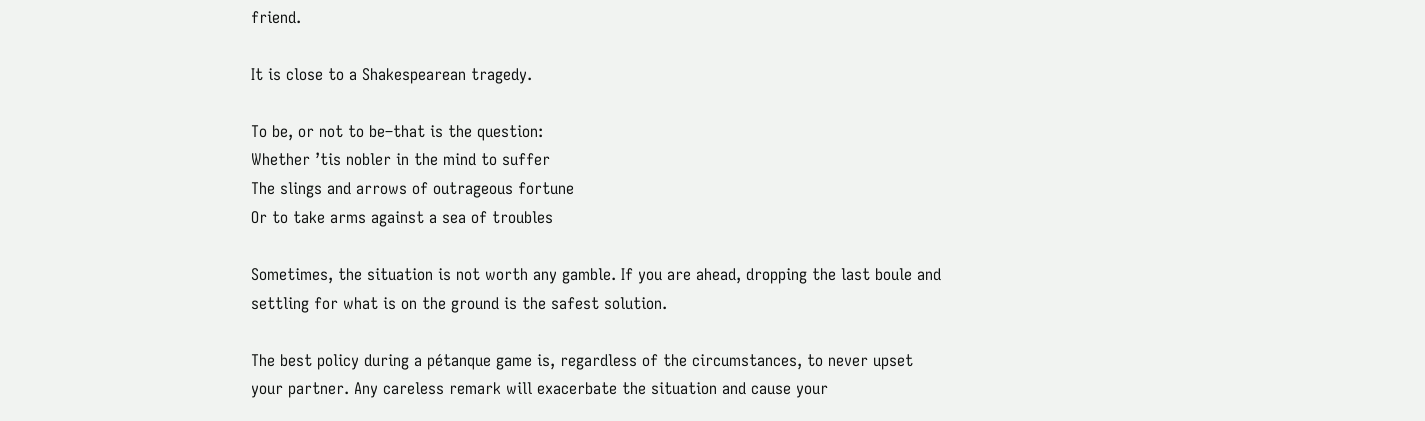friend.

It is close to a Shakespearean tragedy.

To be, or not to be–that is the question:
Whether ’tis nobler in the mind to suffer
The slings and arrows of outrageous fortune
Or to take arms against a sea of troubles

Sometimes, the situation is not worth any gamble. If you are ahead, dropping the last boule and settling for what is on the ground is the safest solution.

The best policy during a pétanque game is, regardless of the circumstances, to never upset your partner. Any careless remark will exacerbate the situation and cause your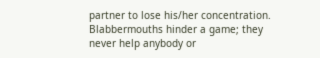partner to lose his/her concentration. Blabbermouths hinder a game; they never help anybody or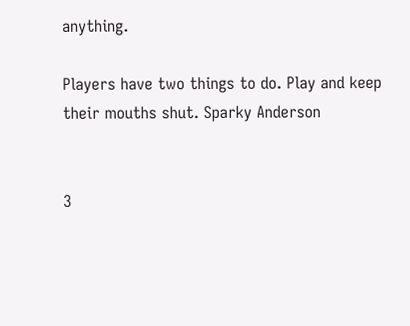anything.

Players have two things to do. Play and keep their mouths shut. Sparky Anderson


3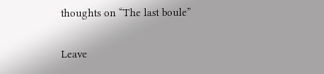thoughts on “The last boule”

Leave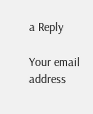a Reply

Your email address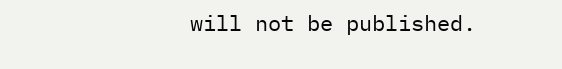will not be published.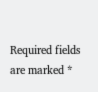Required fields are marked *